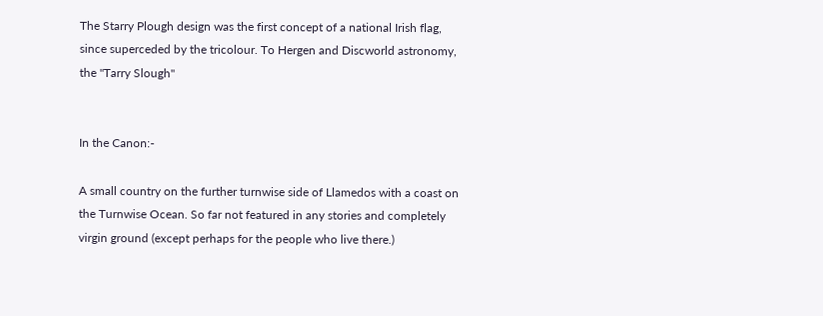The Starry Plough design was the first concept of a national Irish flag, since superceded by the tricolour. To Hergen and Discworld astronomy, the "Tarry Slough"


In the Canon:-

A small country on the further turnwise side of Llamedos with a coast on the Turnwise Ocean. So far not featured in any stories and completely virgin ground (except perhaps for the people who live there.)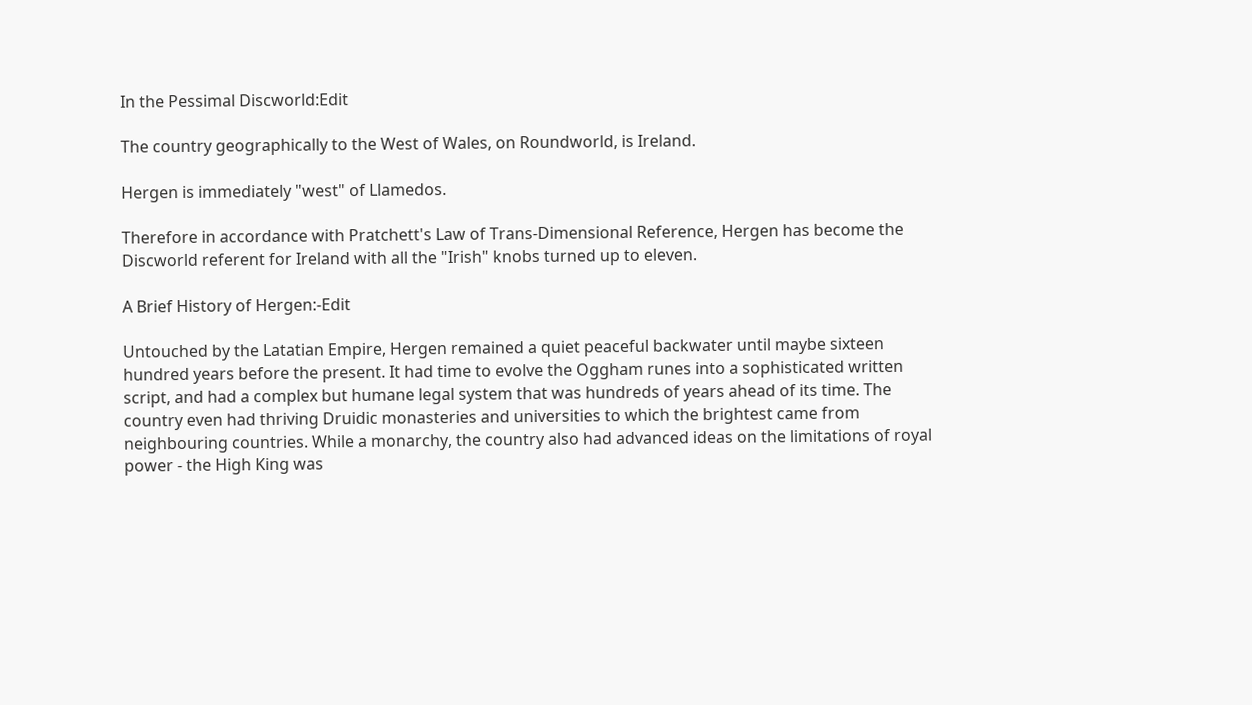In the Pessimal Discworld:Edit

The country geographically to the West of Wales, on Roundworld, is Ireland.

Hergen is immediately "west" of Llamedos.

Therefore in accordance with Pratchett's Law of Trans-Dimensional Reference, Hergen has become the Discworld referent for Ireland with all the "Irish" knobs turned up to eleven.

A Brief History of Hergen:-Edit

Untouched by the Latatian Empire, Hergen remained a quiet peaceful backwater until maybe sixteen hundred years before the present. It had time to evolve the Oggham runes into a sophisticated written script, and had a complex but humane legal system that was hundreds of years ahead of its time. The country even had thriving Druidic monasteries and universities to which the brightest came from neighbouring countries. While a monarchy, the country also had advanced ideas on the limitations of royal power - the High King was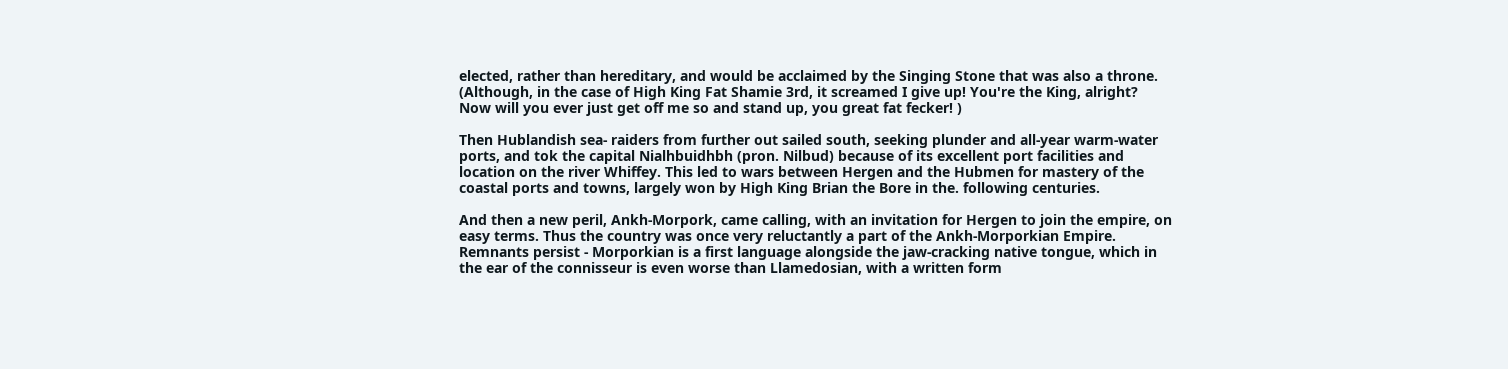elected, rather than hereditary, and would be acclaimed by the Singing Stone that was also a throne. (Although, in the case of High King Fat Shamie 3rd, it screamed I give up! You're the King, alright? Now will you ever just get off me so and stand up, you great fat fecker! )

Then Hublandish sea- raiders from further out sailed south, seeking plunder and all-year warm-water ports, and tok the capital Nialhbuidhbh (pron. Nilbud) because of its excellent port facilities and location on the river Whiffey. This led to wars between Hergen and the Hubmen for mastery of the coastal ports and towns, largely won by High King Brian the Bore in the. following centuries.

And then a new peril, Ankh-Morpork, came calling, with an invitation for Hergen to join the empire, on easy terms. Thus the country was once very reluctantly a part of the Ankh-Morporkian Empire. Remnants persist - Morporkian is a first language alongside the jaw-cracking native tongue, which in the ear of the connisseur is even worse than Llamedosian, with a written form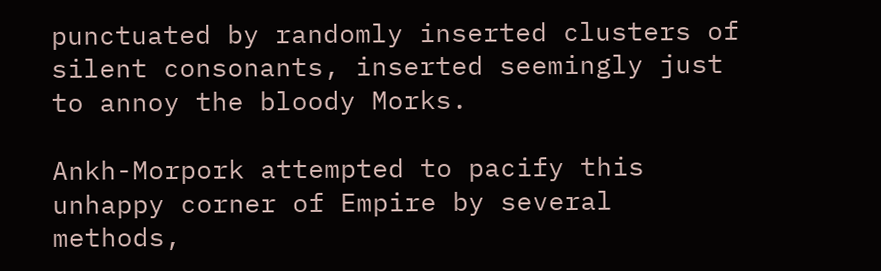punctuated by randomly inserted clusters of silent consonants, inserted seemingly just to annoy the bloody Morks.

Ankh-Morpork attempted to pacify this unhappy corner of Empire by several methods,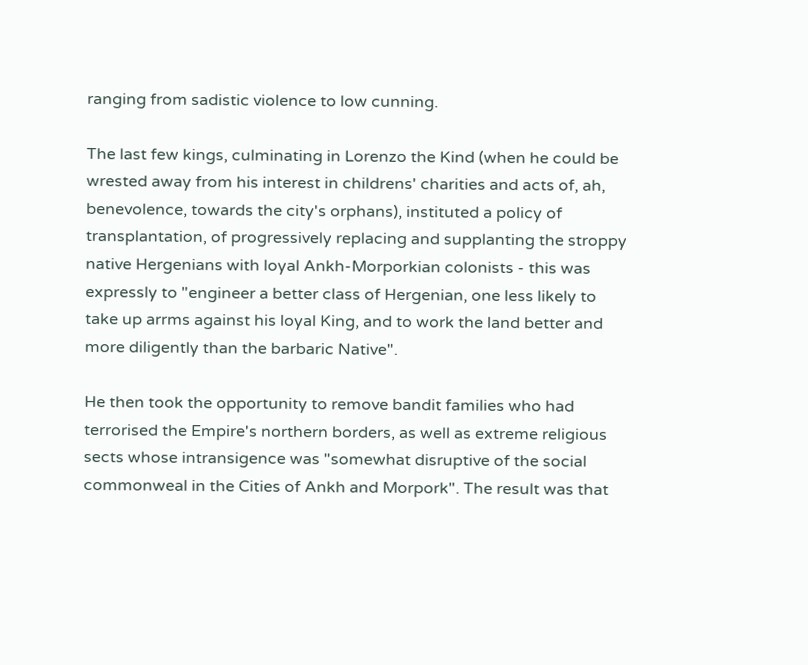ranging from sadistic violence to low cunning.

The last few kings, culminating in Lorenzo the Kind (when he could be wrested away from his interest in childrens' charities and acts of, ah, benevolence, towards the city's orphans), instituted a policy of transplantation, of progressively replacing and supplanting the stroppy native Hergenians with loyal Ankh-Morporkian colonists - this was expressly to "engineer a better class of Hergenian, one less likely to take up arrms against his loyal King, and to work the land better and more diligently than the barbaric Native".

He then took the opportunity to remove bandit families who had terrorised the Empire's northern borders, as well as extreme religious sects whose intransigence was "somewhat disruptive of the social commonweal in the Cities of Ankh and Morpork". The result was that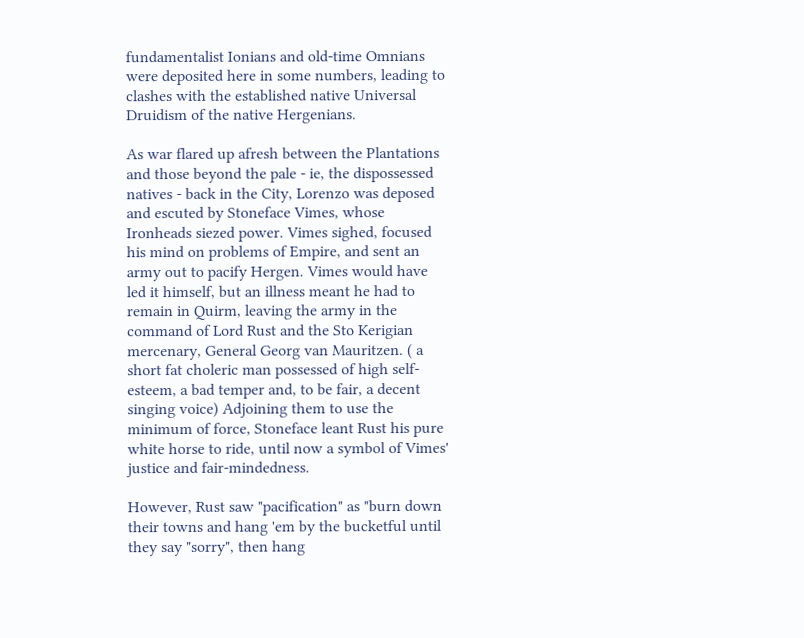fundamentalist Ionians and old-time Omnians were deposited here in some numbers, leading to clashes with the established native Universal Druidism of the native Hergenians.

As war flared up afresh between the Plantations and those beyond the pale - ie, the dispossessed natives - back in the City, Lorenzo was deposed and escuted by Stoneface Vimes, whose Ironheads siezed power. Vimes sighed, focused his mind on problems of Empire, and sent an army out to pacify Hergen. Vimes would have led it himself, but an illness meant he had to remain in Quirm, leaving the army in the command of Lord Rust and the Sto Kerigian mercenary, General Georg van Mauritzen. ( a short fat choleric man possessed of high self-esteem, a bad temper and, to be fair, a decent singing voice) Adjoining them to use the minimum of force, Stoneface leant Rust his pure white horse to ride, until now a symbol of Vimes' justice and fair-mindedness.

However, Rust saw "pacification" as "burn down their towns and hang 'em by the bucketful until they say "sorry", then hang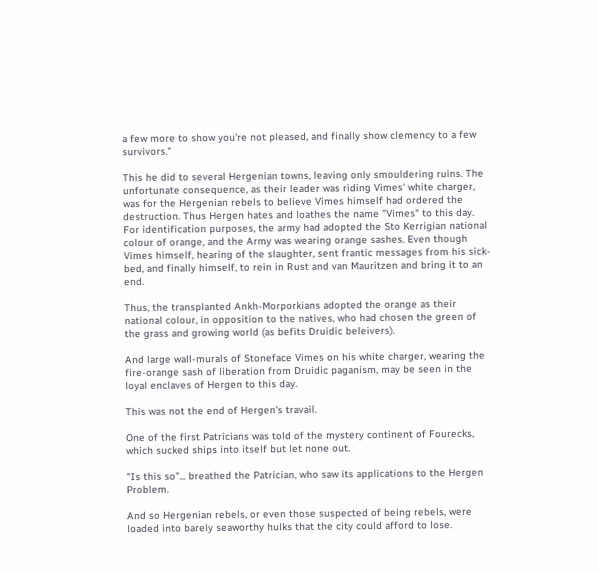a few more to show you're not pleased, and finally show clemency to a few survivors."

This he did to several Hergenian towns, leaving only smouldering ruins. The unfortunate consequence, as their leader was riding Vimes' white charger, was for the Hergenian rebels to believe Vimes himself had ordered the destruction. Thus Hergen hates and loathes the name "Vimes" to this day. For identification purposes, the army had adopted the Sto Kerrigian national colour of orange, and the Army was wearing orange sashes. Even though Vimes himself, hearing of the slaughter, sent frantic messages from his sick-bed, and finally himself, to rein in Rust and van Mauritzen and bring it to an end.

Thus, the transplanted Ankh-Morporkians adopted the orange as their national colour, in opposition to the natives, who had chosen the green of the grass and growing world (as befits Druidic beleivers).

And large wall-murals of Stoneface Vimes on his white charger, wearing the fire-orange sash of liberation from Druidic paganism, may be seen in the loyal enclaves of Hergen to this day.

This was not the end of Hergen's travail.

One of the first Patricians was told of the mystery continent of Fourecks, which sucked ships into itself but let none out.

"Is this so"... breathed the Patrician, who saw its applications to the Hergen Problem.

And so Hergenian rebels, or even those suspected of being rebels, were loaded into barely seaworthy hulks that the city could afford to lose.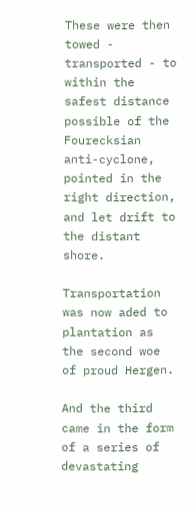These were then towed - transported - to within the safest distance possible of the Fourecksian anti-cyclone, pointed in the right direction, and let drift to the distant shore.

Transportation was now aded to plantation as the second woe of proud Hergen.

And the third came in the form of a series of devastating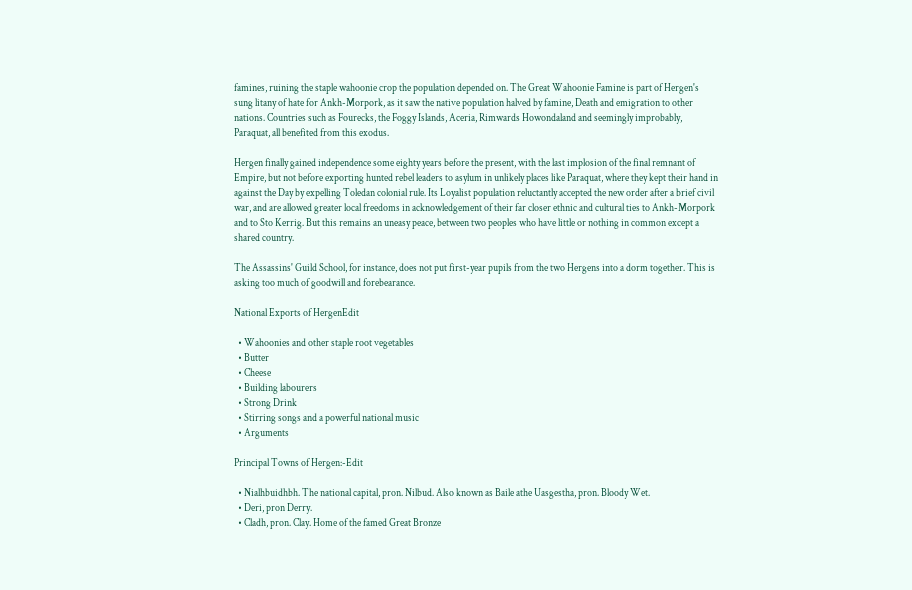famines, ruining the staple wahoonie crop the population depended on. The Great Wahoonie Famine is part of Hergen's sung litany of hate for Ankh-Morpork, as it saw the native population halved by famine, Death and emigration to other nations. Countries such as Fourecks, the Foggy Islands, Aceria, Rimwards Howondaland and seemingly improbably, Paraquat, all benefited from this exodus.

Hergen finally gained independence some eighty years before the present, with the last implosion of the final remnant of Empire, but not before exporting hunted rebel leaders to asylum in unlikely places like Paraquat, where they kept their hand in against the Day by expelling Toledan colonial rule. Its Loyalist population reluctantly accepted the new order after a brief civil war, and are allowed greater local freedoms in acknowledgement of their far closer ethnic and cultural ties to Ankh-Morpork and to Sto Kerrig. But this remains an uneasy peace, between two peoples who have little or nothing in common except a shared country.

The Assassins' Guild School, for instance, does not put first-year pupils from the two Hergens into a dorm together. This is asking too much of goodwill and forebearance.

National Exports of HergenEdit

  • Wahoonies and other staple root vegetables
  • Butter
  • Cheese
  • Building labourers
  • Strong Drink
  • Stirring songs and a powerful national music
  • Arguments

Principal Towns of Hergen:-Edit

  • Nialhbuidhbh. The national capital, pron. Nilbud. Also known as Baile athe Uasgestha, pron. Bloody Wet.
  • Deri, pron Derry.
  • Cladh, pron. Clay. Home of the famed Great Bronze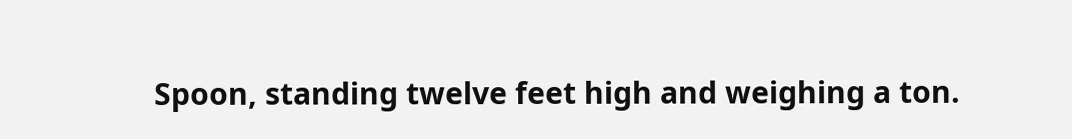Spoon, standing twelve feet high and weighing a ton.